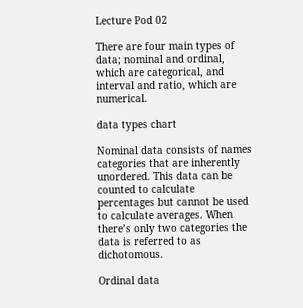Lecture Pod 02

There are four main types of data; nominal and ordinal, which are categorical, and interval and ratio, which are numerical.

data types chart

Nominal data consists of names categories that are inherently unordered. This data can be counted to calculate percentages but cannot be used to calculate averages. When there’s only two categories the data is referred to as dichotomous.

Ordinal data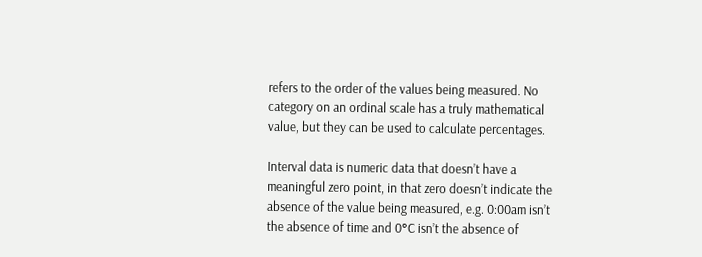refers to the order of the values being measured. No category on an ordinal scale has a truly mathematical value, but they can be used to calculate percentages.

Interval data is numeric data that doesn’t have a meaningful zero point, in that zero doesn’t indicate the absence of the value being measured, e.g. 0:00am isn’t the absence of time and 0°C isn’t the absence of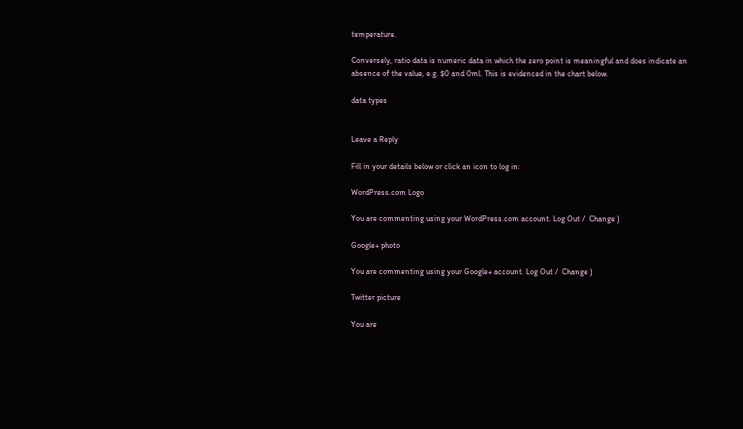temperature.

Conversely, ratio data is numeric data in which the zero point is meaningful and does indicate an absence of the value, e.g. $0 and 0ml. This is evidenced in the chart below.

data types


Leave a Reply

Fill in your details below or click an icon to log in:

WordPress.com Logo

You are commenting using your WordPress.com account. Log Out /  Change )

Google+ photo

You are commenting using your Google+ account. Log Out /  Change )

Twitter picture

You are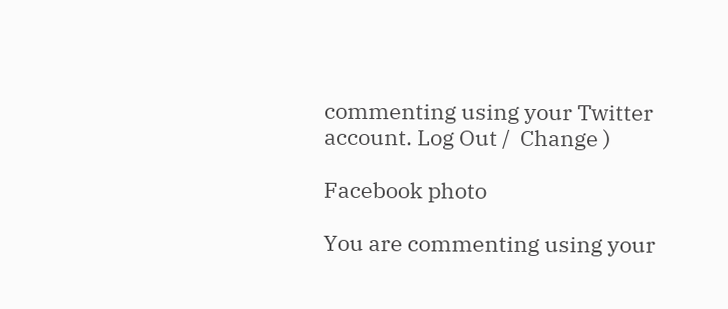commenting using your Twitter account. Log Out /  Change )

Facebook photo

You are commenting using your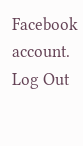Facebook account. Log Out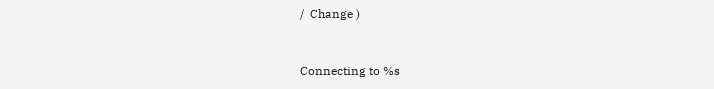/  Change )


Connecting to %s